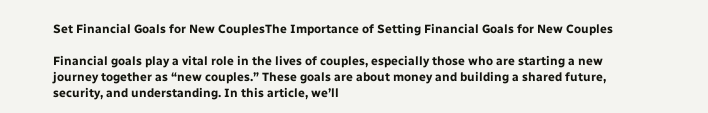Set Financial Goals for New CouplesThe Importance of Setting Financial Goals for New Couples

Financial goals play a vital role in the lives of couples, especially those who are starting a new journey together as “new couples.” These goals are about money and building a shared future, security, and understanding. In this article, we’ll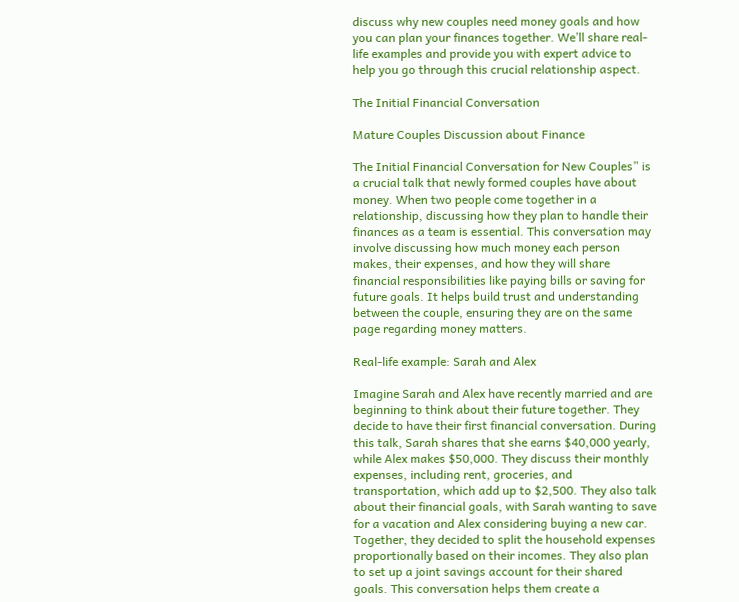discuss why new couples need money goals and how you can plan your finances together. We’ll share real-life examples and provide you with expert advice to help you go through this crucial relationship aspect.

The Initial Financial Conversation

Mature Couples Discussion about Finance

The Initial Financial Conversation for New Couples” is a crucial talk that newly formed couples have about money. When two people come together in a relationship, discussing how they plan to handle their finances as a team is essential. This conversation may involve discussing how much money each person makes, their expenses, and how they will share financial responsibilities like paying bills or saving for future goals. It helps build trust and understanding between the couple, ensuring they are on the same page regarding money matters.

Real-life example: Sarah and Alex

Imagine Sarah and Alex have recently married and are beginning to think about their future together. They decide to have their first financial conversation. During this talk, Sarah shares that she earns $40,000 yearly, while Alex makes $50,000. They discuss their monthly expenses, including rent, groceries, and transportation, which add up to $2,500. They also talk about their financial goals, with Sarah wanting to save for a vacation and Alex considering buying a new car. Together, they decided to split the household expenses proportionally based on their incomes. They also plan to set up a joint savings account for their shared goals. This conversation helps them create a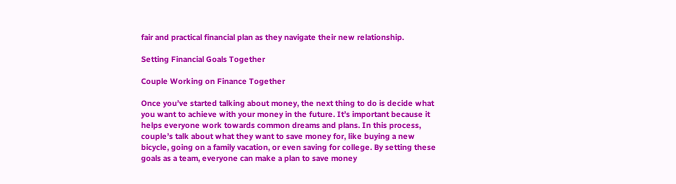fair and practical financial plan as they navigate their new relationship.

Setting Financial Goals Together

Couple Working on Finance Together

Once you’ve started talking about money, the next thing to do is decide what you want to achieve with your money in the future. It’s important because it helps everyone work towards common dreams and plans. In this process, couple’s talk about what they want to save money for, like buying a new bicycle, going on a family vacation, or even saving for college. By setting these goals as a team, everyone can make a plan to save money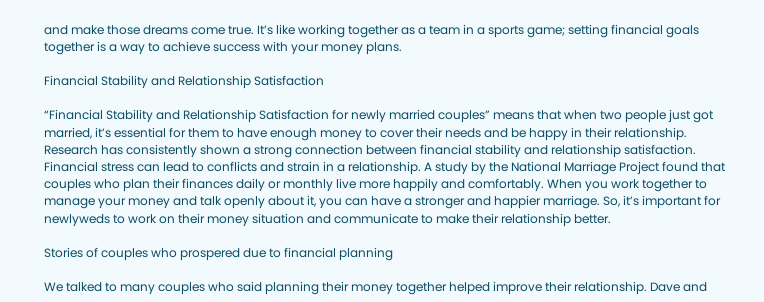and make those dreams come true. It’s like working together as a team in a sports game; setting financial goals together is a way to achieve success with your money plans.

Financial Stability and Relationship Satisfaction

“Financial Stability and Relationship Satisfaction for newly married couples” means that when two people just got married, it’s essential for them to have enough money to cover their needs and be happy in their relationship. Research has consistently shown a strong connection between financial stability and relationship satisfaction. Financial stress can lead to conflicts and strain in a relationship. A study by the National Marriage Project found that couples who plan their finances daily or monthly live more happily and comfortably. When you work together to manage your money and talk openly about it, you can have a stronger and happier marriage. So, it’s important for newlyweds to work on their money situation and communicate to make their relationship better.

Stories of couples who prospered due to financial planning

We talked to many couples who said planning their money together helped improve their relationship. Dave and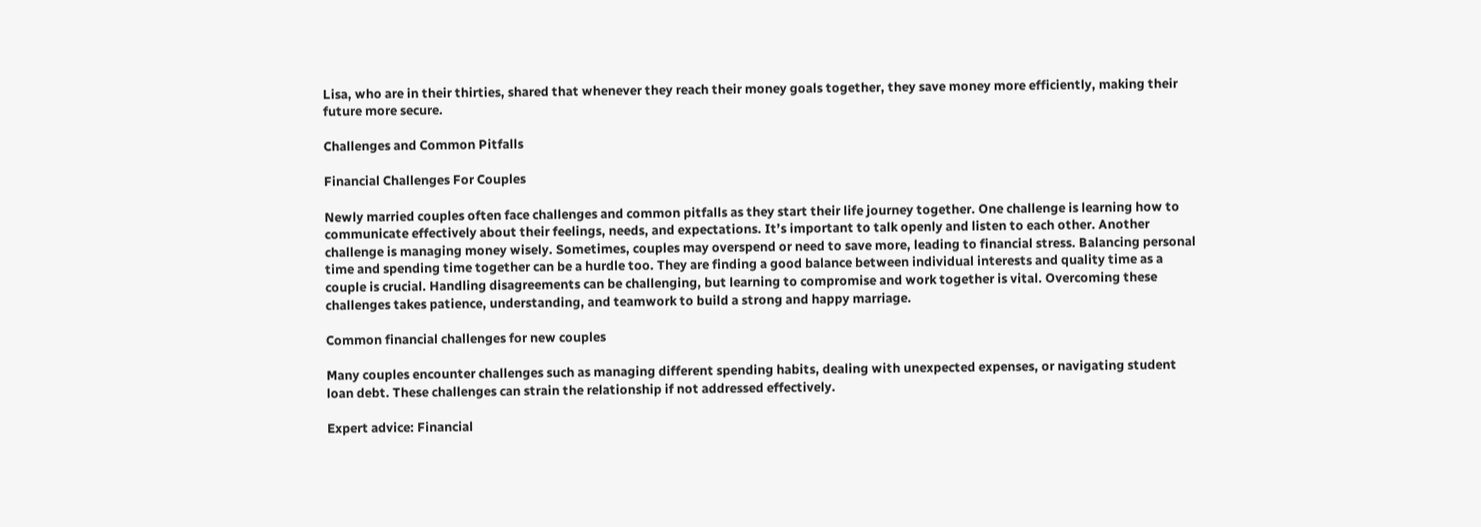Lisa, who are in their thirties, shared that whenever they reach their money goals together, they save money more efficiently, making their future more secure.

Challenges and Common Pitfalls

Financial Challenges For Couples

Newly married couples often face challenges and common pitfalls as they start their life journey together. One challenge is learning how to communicate effectively about their feelings, needs, and expectations. It’s important to talk openly and listen to each other. Another challenge is managing money wisely. Sometimes, couples may overspend or need to save more, leading to financial stress. Balancing personal time and spending time together can be a hurdle too. They are finding a good balance between individual interests and quality time as a couple is crucial. Handling disagreements can be challenging, but learning to compromise and work together is vital. Overcoming these challenges takes patience, understanding, and teamwork to build a strong and happy marriage.

Common financial challenges for new couples

Many couples encounter challenges such as managing different spending habits, dealing with unexpected expenses, or navigating student loan debt. These challenges can strain the relationship if not addressed effectively.

Expert advice: Financial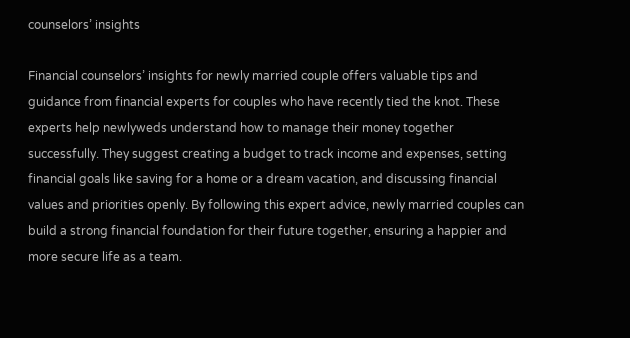counselors’ insights

Financial counselors’ insights for newly married couple offers valuable tips and guidance from financial experts for couples who have recently tied the knot. These experts help newlyweds understand how to manage their money together successfully. They suggest creating a budget to track income and expenses, setting financial goals like saving for a home or a dream vacation, and discussing financial values and priorities openly. By following this expert advice, newly married couples can build a strong financial foundation for their future together, ensuring a happier and more secure life as a team.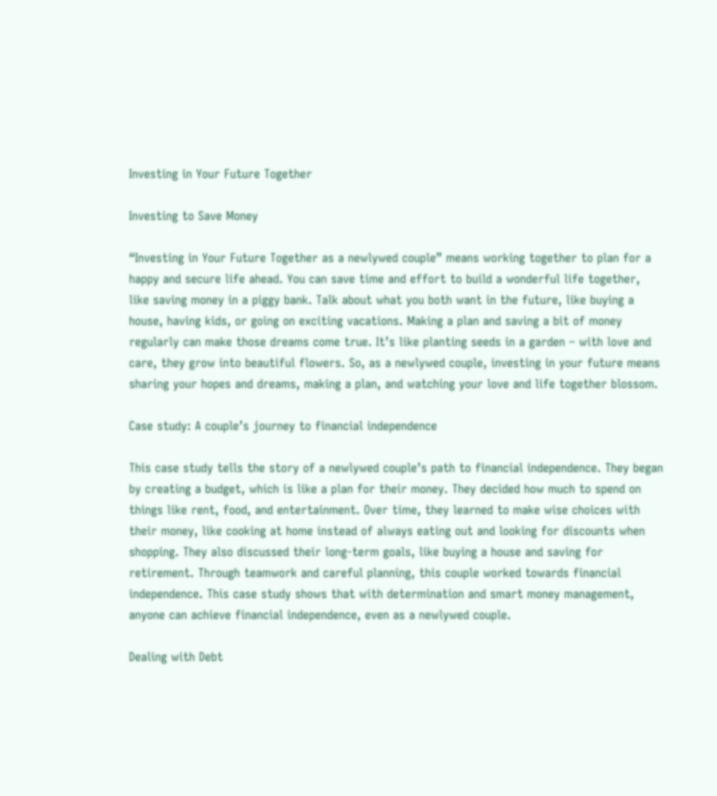Investing in Your Future Together

Investing to Save Money

“Investing in Your Future Together as a newlywed couple” means working together to plan for a happy and secure life ahead. You can save time and effort to build a wonderful life together, like saving money in a piggy bank. Talk about what you both want in the future, like buying a house, having kids, or going on exciting vacations. Making a plan and saving a bit of money regularly can make those dreams come true. It’s like planting seeds in a garden – with love and care, they grow into beautiful flowers. So, as a newlywed couple, investing in your future means sharing your hopes and dreams, making a plan, and watching your love and life together blossom.

Case study: A couple’s journey to financial independence

This case study tells the story of a newlywed couple’s path to financial independence. They began by creating a budget, which is like a plan for their money. They decided how much to spend on things like rent, food, and entertainment. Over time, they learned to make wise choices with their money, like cooking at home instead of always eating out and looking for discounts when shopping. They also discussed their long-term goals, like buying a house and saving for retirement. Through teamwork and careful planning, this couple worked towards financial independence. This case study shows that with determination and smart money management, anyone can achieve financial independence, even as a newlywed couple.

Dealing with Debt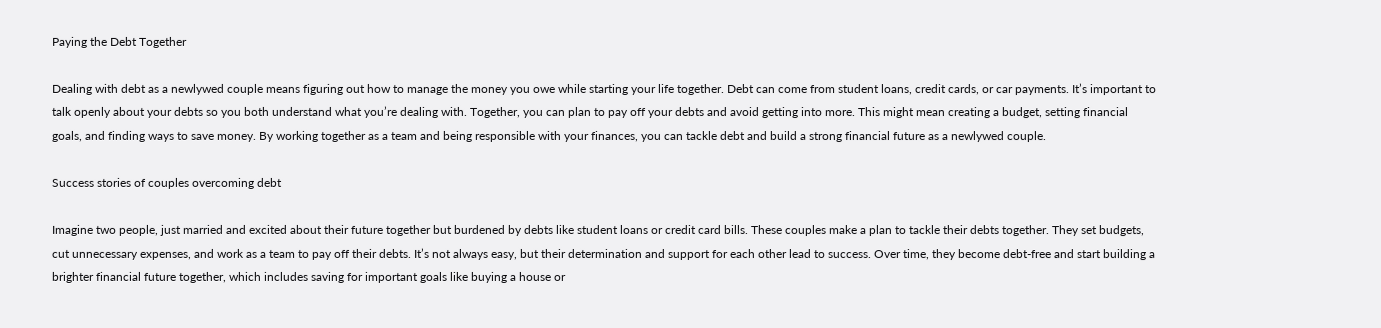Paying the Debt Together

Dealing with debt as a newlywed couple means figuring out how to manage the money you owe while starting your life together. Debt can come from student loans, credit cards, or car payments. It’s important to talk openly about your debts so you both understand what you’re dealing with. Together, you can plan to pay off your debts and avoid getting into more. This might mean creating a budget, setting financial goals, and finding ways to save money. By working together as a team and being responsible with your finances, you can tackle debt and build a strong financial future as a newlywed couple.

Success stories of couples overcoming debt

Imagine two people, just married and excited about their future together but burdened by debts like student loans or credit card bills. These couples make a plan to tackle their debts together. They set budgets, cut unnecessary expenses, and work as a team to pay off their debts. It’s not always easy, but their determination and support for each other lead to success. Over time, they become debt-free and start building a brighter financial future together, which includes saving for important goals like buying a house or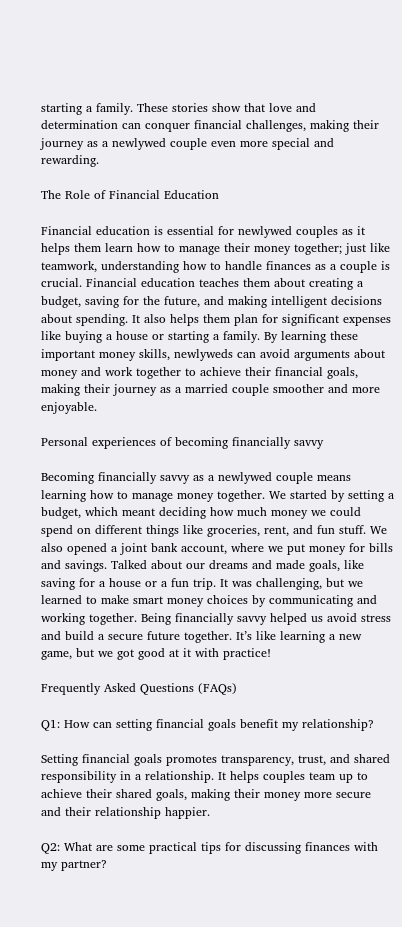starting a family. These stories show that love and determination can conquer financial challenges, making their journey as a newlywed couple even more special and rewarding.

The Role of Financial Education

Financial education is essential for newlywed couples as it helps them learn how to manage their money together; just like teamwork, understanding how to handle finances as a couple is crucial. Financial education teaches them about creating a budget, saving for the future, and making intelligent decisions about spending. It also helps them plan for significant expenses like buying a house or starting a family. By learning these important money skills, newlyweds can avoid arguments about money and work together to achieve their financial goals, making their journey as a married couple smoother and more enjoyable.

Personal experiences of becoming financially savvy

Becoming financially savvy as a newlywed couple means learning how to manage money together. We started by setting a budget, which meant deciding how much money we could spend on different things like groceries, rent, and fun stuff. We also opened a joint bank account, where we put money for bills and savings. Talked about our dreams and made goals, like saving for a house or a fun trip. It was challenging, but we learned to make smart money choices by communicating and working together. Being financially savvy helped us avoid stress and build a secure future together. It’s like learning a new game, but we got good at it with practice!

Frequently Asked Questions (FAQs)

Q1: How can setting financial goals benefit my relationship?

Setting financial goals promotes transparency, trust, and shared responsibility in a relationship. It helps couples team up to achieve their shared goals, making their money more secure and their relationship happier.

Q2: What are some practical tips for discussing finances with my partner?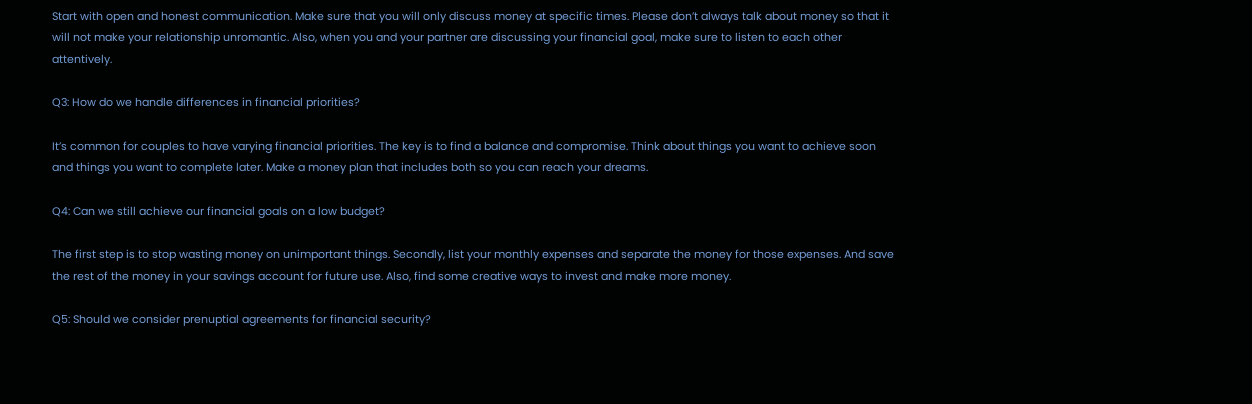Start with open and honest communication. Make sure that you will only discuss money at specific times. Please don’t always talk about money so that it will not make your relationship unromantic. Also, when you and your partner are discussing your financial goal, make sure to listen to each other attentively.

Q3: How do we handle differences in financial priorities?

It’s common for couples to have varying financial priorities. The key is to find a balance and compromise. Think about things you want to achieve soon and things you want to complete later. Make a money plan that includes both so you can reach your dreams.

Q4: Can we still achieve our financial goals on a low budget?

The first step is to stop wasting money on unimportant things. Secondly, list your monthly expenses and separate the money for those expenses. And save the rest of the money in your savings account for future use. Also, find some creative ways to invest and make more money.

Q5: Should we consider prenuptial agreements for financial security?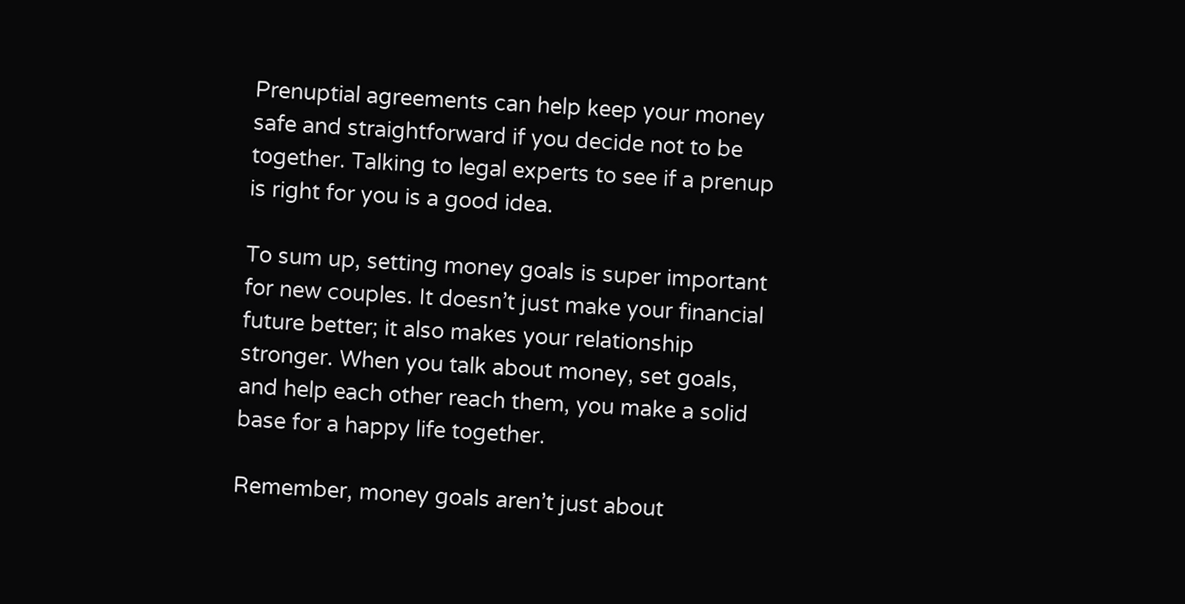Prenuptial agreements can help keep your money safe and straightforward if you decide not to be together. Talking to legal experts to see if a prenup is right for you is a good idea.

To sum up, setting money goals is super important for new couples. It doesn’t just make your financial future better; it also makes your relationship stronger. When you talk about money, set goals, and help each other reach them, you make a solid base for a happy life together.

Remember, money goals aren’t just about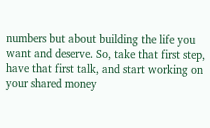numbers but about building the life you want and deserve. So, take that first step, have that first talk, and start working on your shared money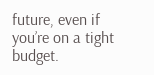future, even if you’re on a tight budget.